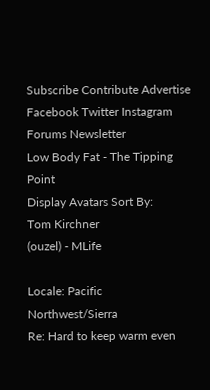Subscribe Contribute Advertise Facebook Twitter Instagram Forums Newsletter
Low Body Fat - The Tipping Point
Display Avatars Sort By:
Tom Kirchner
(ouzel) - MLife

Locale: Pacific Northwest/Sierra
Re: Hard to keep warm even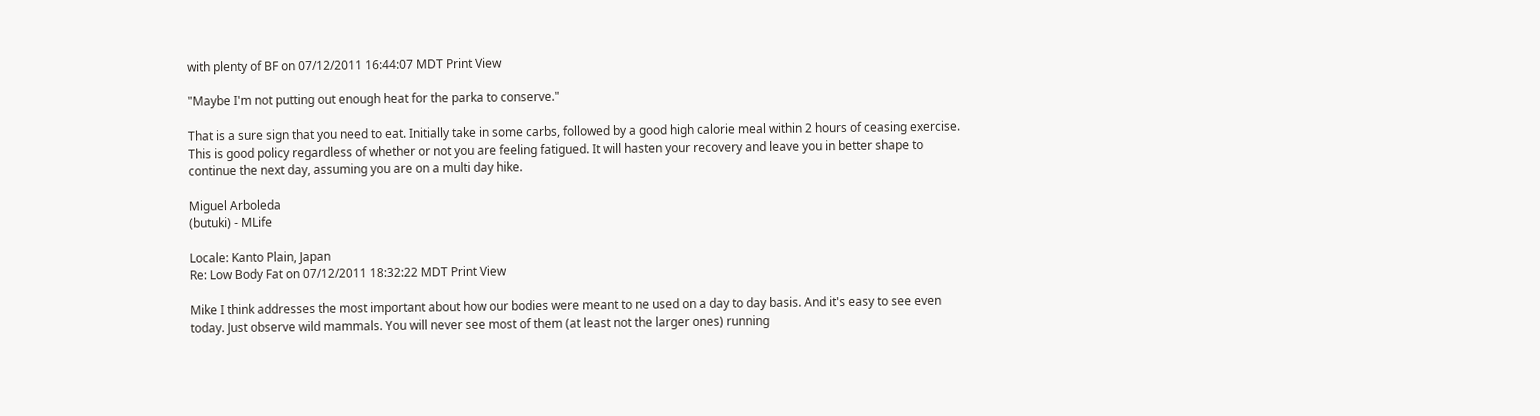with plenty of BF on 07/12/2011 16:44:07 MDT Print View

"Maybe I'm not putting out enough heat for the parka to conserve."

That is a sure sign that you need to eat. Initially take in some carbs, followed by a good high calorie meal within 2 hours of ceasing exercise. This is good policy regardless of whether or not you are feeling fatigued. It will hasten your recovery and leave you in better shape to continue the next day, assuming you are on a multi day hike.

Miguel Arboleda
(butuki) - MLife

Locale: Kanto Plain, Japan
Re: Low Body Fat on 07/12/2011 18:32:22 MDT Print View

Mike I think addresses the most important about how our bodies were meant to ne used on a day to day basis. And it's easy to see even today. Just observe wild mammals. You will never see most of them (at least not the larger ones) running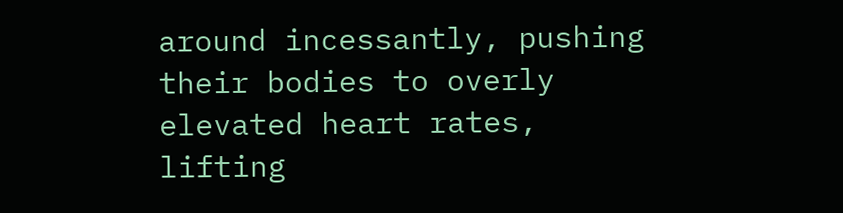around incessantly, pushing their bodies to overly elevated heart rates, lifting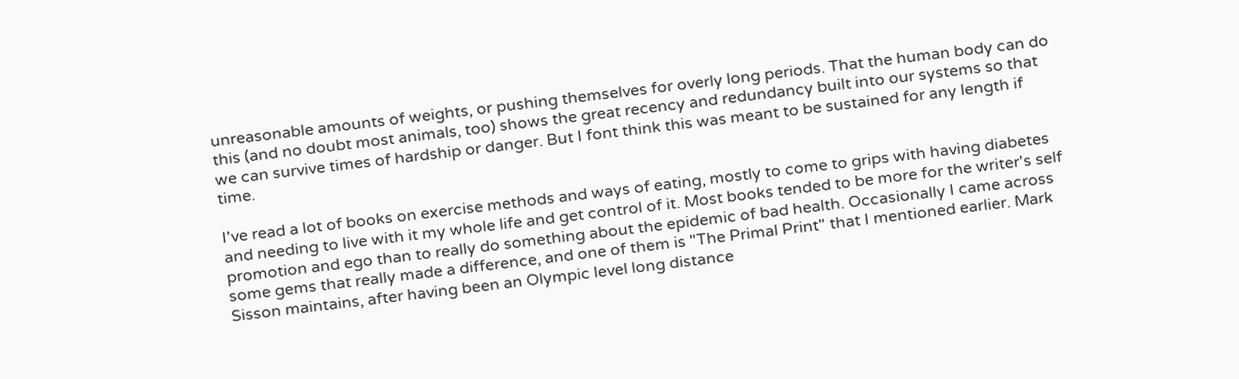unreasonable amounts of weights, or pushing themselves for overly long periods. That the human body can do this (and no doubt most animals, too) shows the great recency and redundancy built into our systems so that we can survive times of hardship or danger. But I font think this was meant to be sustained for any length if time.

I've read a lot of books on exercise methods and ways of eating, mostly to come to grips with having diabetes and needing to live with it my whole life and get control of it. Most books tended to be more for the writer's self promotion and ego than to really do something about the epidemic of bad health. Occasionally I came across some gems that really made a difference, and one of them is "The Primal Print" that I mentioned earlier. Mark Sisson maintains, after having been an Olympic level long distance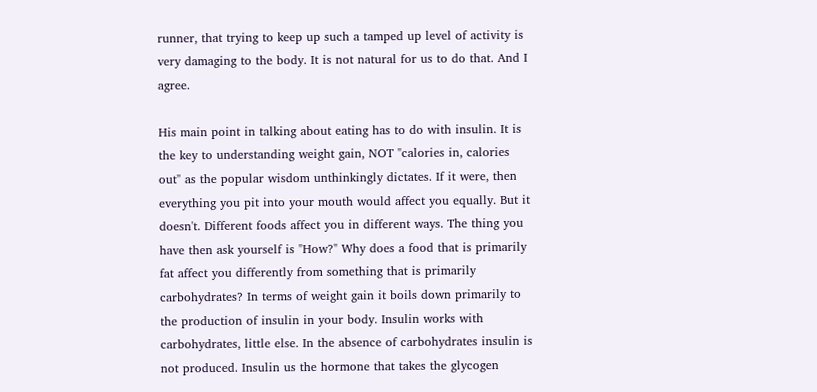runner, that trying to keep up such a tamped up level of activity is very damaging to the body. It is not natural for us to do that. And I agree.

His main point in talking about eating has to do with insulin. It is the key to understanding weight gain, NOT "calories in, calories out" as the popular wisdom unthinkingly dictates. If it were, then everything you pit into your mouth would affect you equally. But it doesn't. Different foods affect you in different ways. The thing you have then ask yourself is "How?" Why does a food that is primarily fat affect you differently from something that is primarily carbohydrates? In terms of weight gain it boils down primarily to the production of insulin in your body. Insulin works with carbohydrates, little else. In the absence of carbohydrates insulin is not produced. Insulin us the hormone that takes the glycogen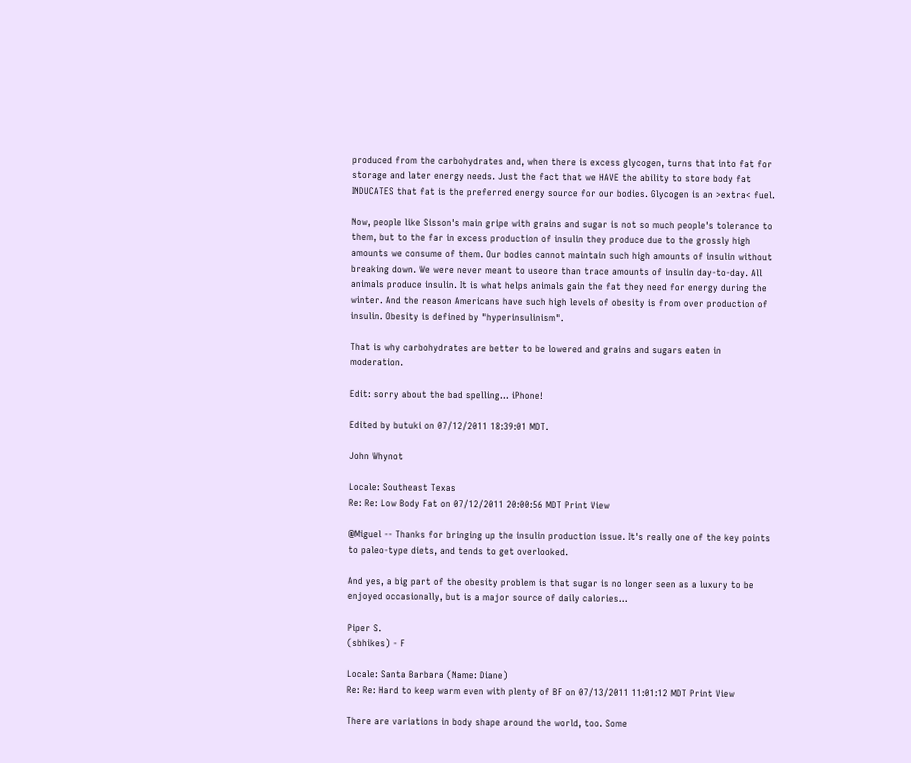produced from the carbohydrates and, when there is excess glycogen, turns that into fat for storage and later energy needs. Just the fact that we HAVE the ability to store body fat INDUCATES that fat is the preferred energy source for our bodies. Glycogen is an >extra< fuel.

Now, people like Sisson's main gripe with grains and sugar is not so much people's tolerance to them, but to the far in excess production of insulin they produce due to the grossly high amounts we consume of them. Our bodies cannot maintain such high amounts of insulin without breaking down. We were never meant to useore than trace amounts of insulin day-to-day. All animals produce insulin. It is what helps animals gain the fat they need for energy during the winter. And the reason Americans have such high levels of obesity is from over production of insulin. Obesity is defined by "hyperinsulinism".

That is why carbohydrates are better to be lowered and grains and sugars eaten in moderation.

Edit: sorry about the bad spelling... iPhone!

Edited by butuki on 07/12/2011 18:39:01 MDT.

John Whynot

Locale: Southeast Texas
Re: Re: Low Body Fat on 07/12/2011 20:00:56 MDT Print View

@Miguel -- Thanks for bringing up the insulin production issue. It's really one of the key points to paleo-type diets, and tends to get overlooked.

And yes, a big part of the obesity problem is that sugar is no longer seen as a luxury to be enjoyed occasionally, but is a major source of daily calories...

Piper S.
(sbhikes) - F

Locale: Santa Barbara (Name: Diane)
Re: Re: Hard to keep warm even with plenty of BF on 07/13/2011 11:01:12 MDT Print View

There are variations in body shape around the world, too. Some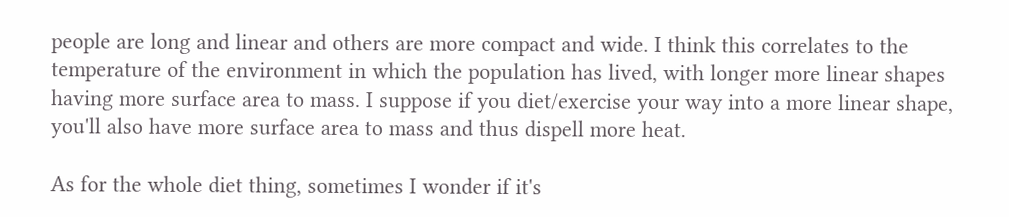people are long and linear and others are more compact and wide. I think this correlates to the temperature of the environment in which the population has lived, with longer more linear shapes having more surface area to mass. I suppose if you diet/exercise your way into a more linear shape, you'll also have more surface area to mass and thus dispell more heat.

As for the whole diet thing, sometimes I wonder if it's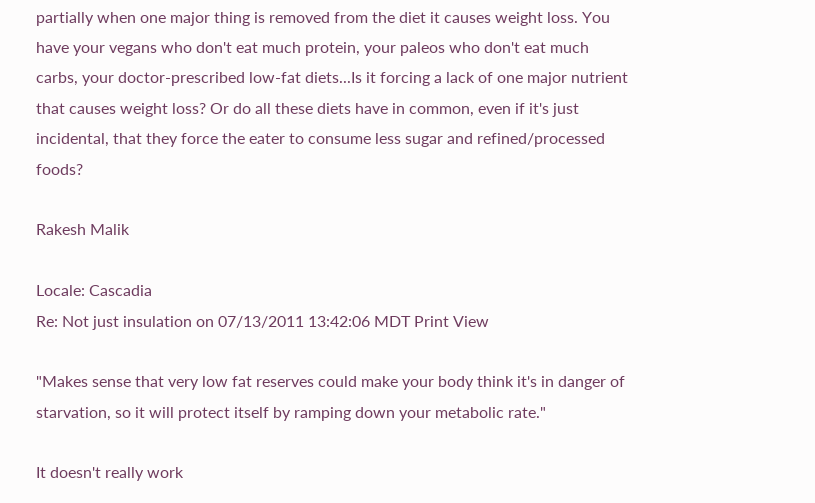partially when one major thing is removed from the diet it causes weight loss. You have your vegans who don't eat much protein, your paleos who don't eat much carbs, your doctor-prescribed low-fat diets...Is it forcing a lack of one major nutrient that causes weight loss? Or do all these diets have in common, even if it's just incidental, that they force the eater to consume less sugar and refined/processed foods?

Rakesh Malik

Locale: Cascadia
Re: Not just insulation on 07/13/2011 13:42:06 MDT Print View

"Makes sense that very low fat reserves could make your body think it's in danger of starvation, so it will protect itself by ramping down your metabolic rate."

It doesn't really work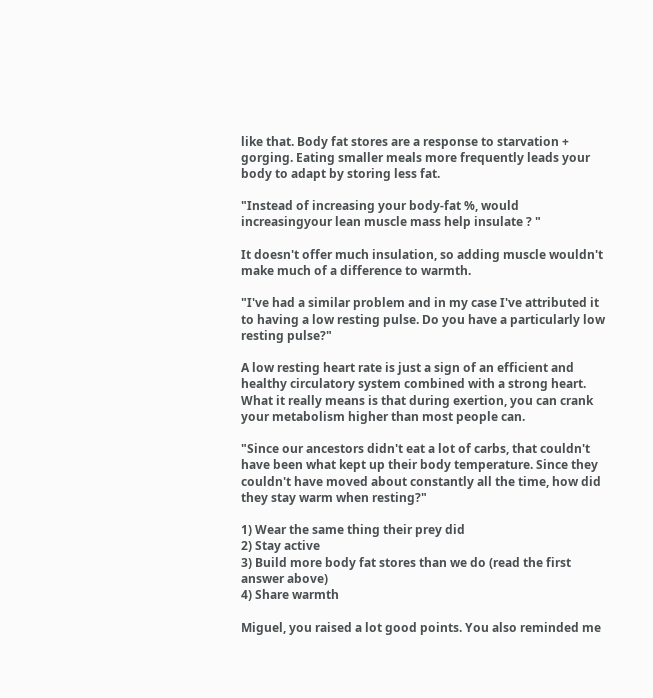like that. Body fat stores are a response to starvation + gorging. Eating smaller meals more frequently leads your body to adapt by storing less fat.

"Instead of increasing your body-fat %, would increasingyour lean muscle mass help insulate ? "

It doesn't offer much insulation, so adding muscle wouldn't make much of a difference to warmth.

"I've had a similar problem and in my case I've attributed it to having a low resting pulse. Do you have a particularly low resting pulse?"

A low resting heart rate is just a sign of an efficient and healthy circulatory system combined with a strong heart. What it really means is that during exertion, you can crank your metabolism higher than most people can.

"Since our ancestors didn't eat a lot of carbs, that couldn't have been what kept up their body temperature. Since they couldn't have moved about constantly all the time, how did they stay warm when resting?"

1) Wear the same thing their prey did
2) Stay active
3) Build more body fat stores than we do (read the first answer above)
4) Share warmth

Miguel, you raised a lot good points. You also reminded me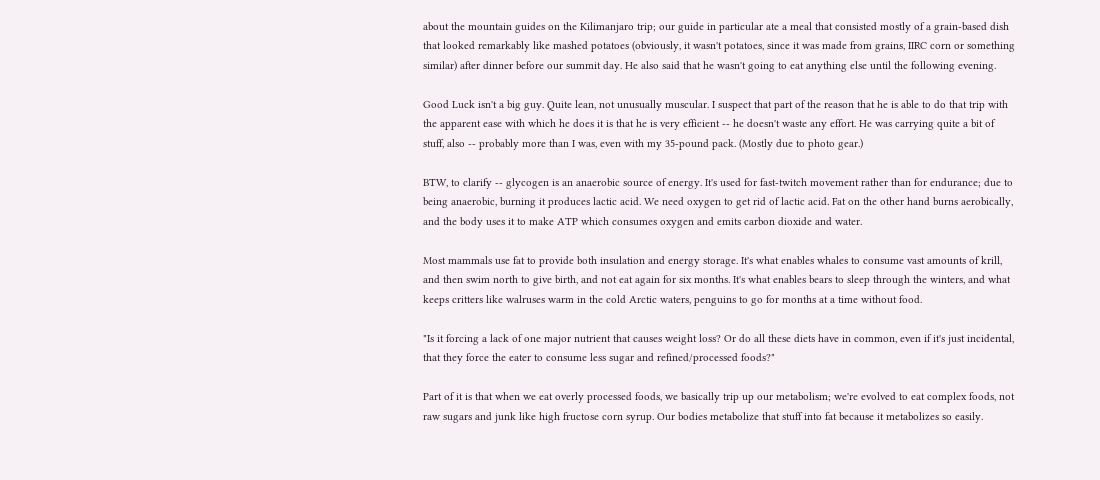about the mountain guides on the Kilimanjaro trip; our guide in particular ate a meal that consisted mostly of a grain-based dish that looked remarkably like mashed potatoes (obviously, it wasn't potatoes, since it was made from grains, IIRC corn or something similar) after dinner before our summit day. He also said that he wasn't going to eat anything else until the following evening.

Good Luck isn't a big guy. Quite lean, not unusually muscular. I suspect that part of the reason that he is able to do that trip with the apparent ease with which he does it is that he is very efficient -- he doesn't waste any effort. He was carrying quite a bit of stuff, also -- probably more than I was, even with my 35-pound pack. (Mostly due to photo gear.)

BTW, to clarify -- glycogen is an anaerobic source of energy. It's used for fast-twitch movement rather than for endurance; due to being anaerobic, burning it produces lactic acid. We need oxygen to get rid of lactic acid. Fat on the other hand burns aerobically, and the body uses it to make ATP which consumes oxygen and emits carbon dioxide and water.

Most mammals use fat to provide both insulation and energy storage. It's what enables whales to consume vast amounts of krill, and then swim north to give birth, and not eat again for six months. It's what enables bears to sleep through the winters, and what keeps critters like walruses warm in the cold Arctic waters, penguins to go for months at a time without food.

"Is it forcing a lack of one major nutrient that causes weight loss? Or do all these diets have in common, even if it's just incidental, that they force the eater to consume less sugar and refined/processed foods?"

Part of it is that when we eat overly processed foods, we basically trip up our metabolism; we're evolved to eat complex foods, not raw sugars and junk like high fructose corn syrup. Our bodies metabolize that stuff into fat because it metabolizes so easily.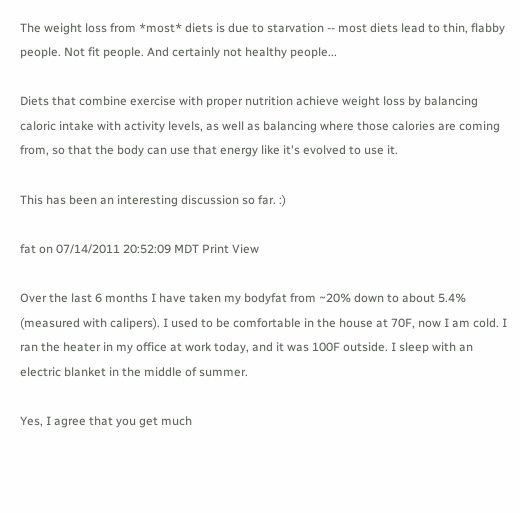The weight loss from *most* diets is due to starvation -- most diets lead to thin, flabby people. Not fit people. And certainly not healthy people...

Diets that combine exercise with proper nutrition achieve weight loss by balancing caloric intake with activity levels, as well as balancing where those calories are coming from, so that the body can use that energy like it's evolved to use it.

This has been an interesting discussion so far. :)

fat on 07/14/2011 20:52:09 MDT Print View

Over the last 6 months I have taken my bodyfat from ~20% down to about 5.4% (measured with calipers). I used to be comfortable in the house at 70F, now I am cold. I ran the heater in my office at work today, and it was 100F outside. I sleep with an electric blanket in the middle of summer.

Yes, I agree that you get much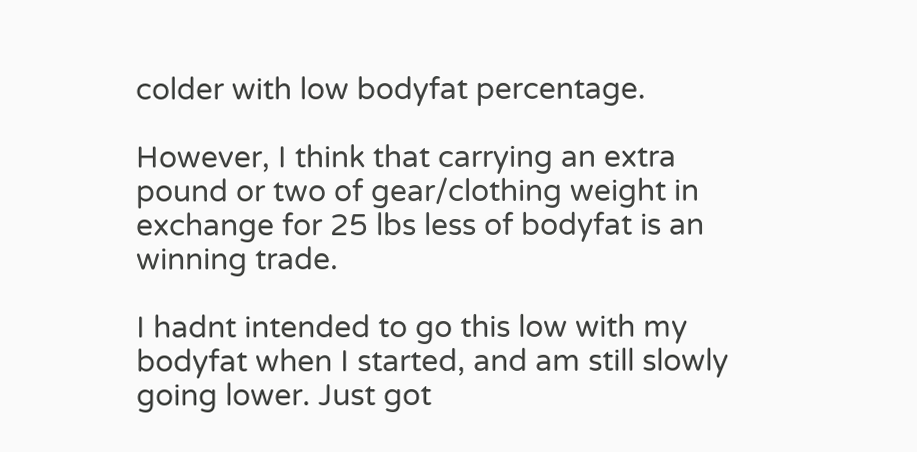colder with low bodyfat percentage.

However, I think that carrying an extra pound or two of gear/clothing weight in exchange for 25 lbs less of bodyfat is an winning trade.

I hadnt intended to go this low with my bodyfat when I started, and am still slowly going lower. Just got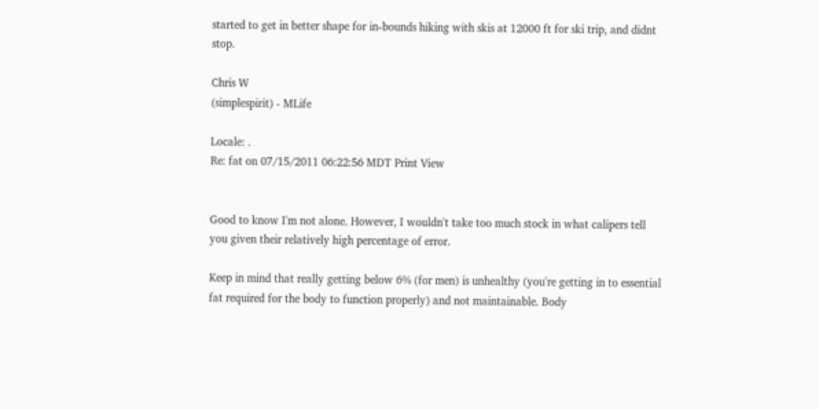started to get in better shape for in-bounds hiking with skis at 12000 ft for ski trip, and didnt stop.

Chris W
(simplespirit) - MLife

Locale: .
Re: fat on 07/15/2011 06:22:56 MDT Print View


Good to know I'm not alone. However, I wouldn't take too much stock in what calipers tell you given their relatively high percentage of error.

Keep in mind that really getting below 6% (for men) is unhealthy (you're getting in to essential fat required for the body to function properly) and not maintainable. Body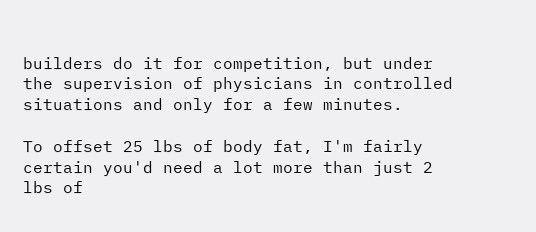builders do it for competition, but under the supervision of physicians in controlled situations and only for a few minutes.

To offset 25 lbs of body fat, I'm fairly certain you'd need a lot more than just 2 lbs of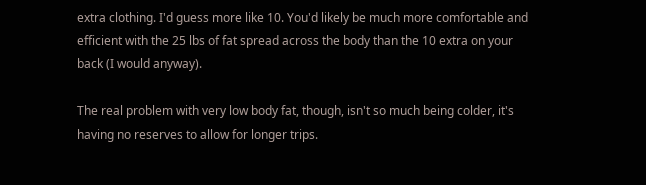extra clothing. I'd guess more like 10. You'd likely be much more comfortable and efficient with the 25 lbs of fat spread across the body than the 10 extra on your back (I would anyway).

The real problem with very low body fat, though, isn't so much being colder, it's having no reserves to allow for longer trips.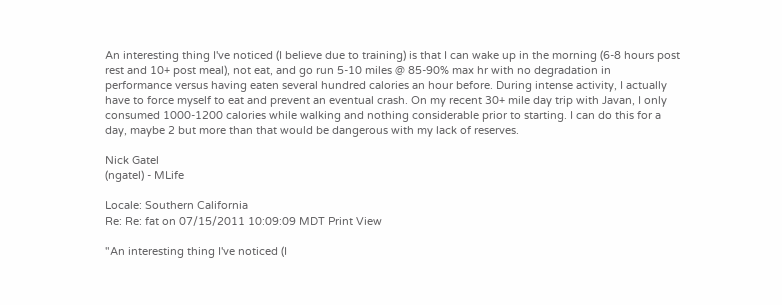An interesting thing I've noticed (I believe due to training) is that I can wake up in the morning (6-8 hours post rest and 10+ post meal), not eat, and go run 5-10 miles @ 85-90% max hr with no degradation in performance versus having eaten several hundred calories an hour before. During intense activity, I actually have to force myself to eat and prevent an eventual crash. On my recent 30+ mile day trip with Javan, I only consumed 1000-1200 calories while walking and nothing considerable prior to starting. I can do this for a day, maybe 2 but more than that would be dangerous with my lack of reserves.

Nick Gatel
(ngatel) - MLife

Locale: Southern California
Re: Re: fat on 07/15/2011 10:09:09 MDT Print View

"An interesting thing I've noticed (I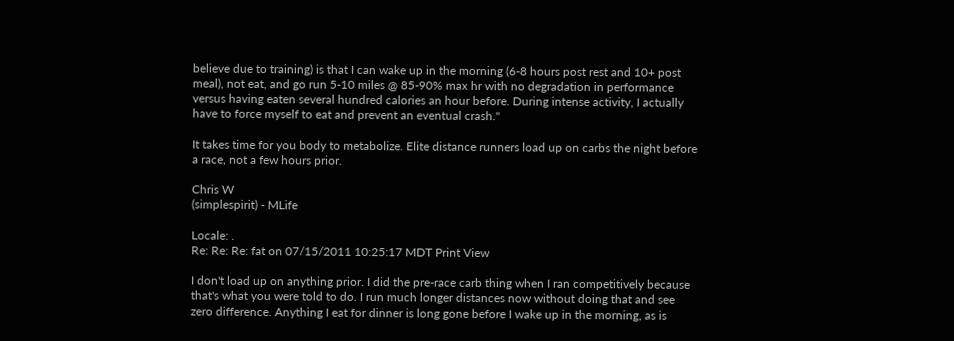believe due to training) is that I can wake up in the morning (6-8 hours post rest and 10+ post meal), not eat, and go run 5-10 miles @ 85-90% max hr with no degradation in performance versus having eaten several hundred calories an hour before. During intense activity, I actually have to force myself to eat and prevent an eventual crash."

It takes time for you body to metabolize. Elite distance runners load up on carbs the night before a race, not a few hours prior.

Chris W
(simplespirit) - MLife

Locale: .
Re: Re: Re: fat on 07/15/2011 10:25:17 MDT Print View

I don't load up on anything prior. I did the pre-race carb thing when I ran competitively because that's what you were told to do. I run much longer distances now without doing that and see zero difference. Anything I eat for dinner is long gone before I wake up in the morning, as is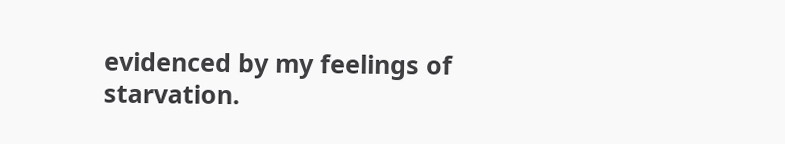evidenced by my feelings of starvation.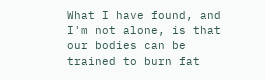What I have found, and I'm not alone, is that our bodies can be trained to burn fat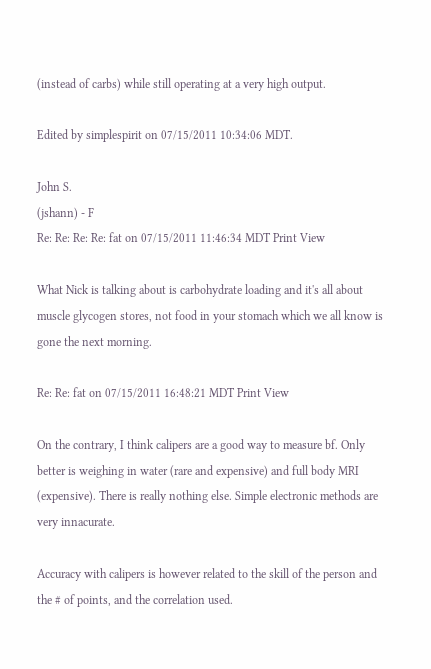(instead of carbs) while still operating at a very high output.

Edited by simplespirit on 07/15/2011 10:34:06 MDT.

John S.
(jshann) - F
Re: Re: Re: Re: fat on 07/15/2011 11:46:34 MDT Print View

What Nick is talking about is carbohydrate loading and it's all about muscle glycogen stores, not food in your stomach which we all know is gone the next morning.

Re: Re: fat on 07/15/2011 16:48:21 MDT Print View

On the contrary, I think calipers are a good way to measure bf. Only better is weighing in water (rare and expensive) and full body MRI (expensive). There is really nothing else. Simple electronic methods are very innacurate.

Accuracy with calipers is however related to the skill of the person and the # of points, and the correlation used.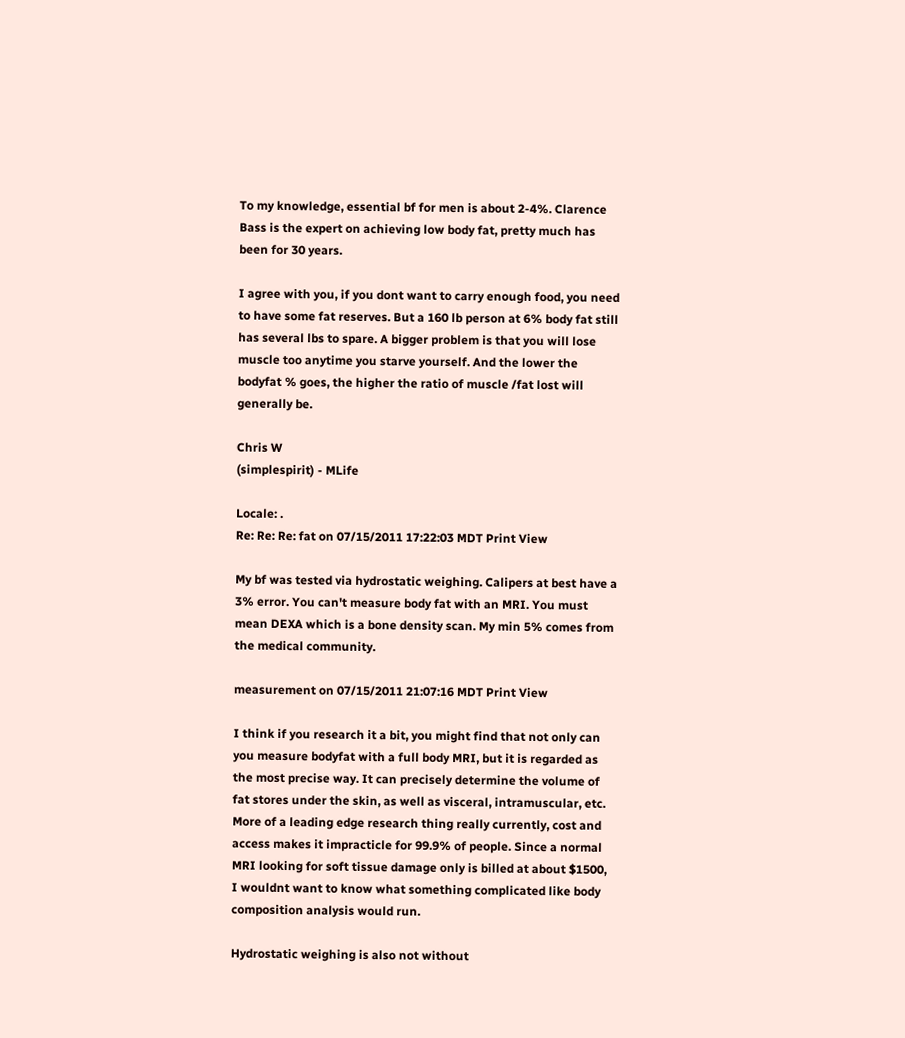To my knowledge, essential bf for men is about 2-4%. Clarence Bass is the expert on achieving low body fat, pretty much has been for 30 years.

I agree with you, if you dont want to carry enough food, you need to have some fat reserves. But a 160 lb person at 6% body fat still has several lbs to spare. A bigger problem is that you will lose muscle too anytime you starve yourself. And the lower the bodyfat % goes, the higher the ratio of muscle /fat lost will generally be.

Chris W
(simplespirit) - MLife

Locale: .
Re: Re: Re: fat on 07/15/2011 17:22:03 MDT Print View

My bf was tested via hydrostatic weighing. Calipers at best have a 3% error. You can't measure body fat with an MRI. You must mean DEXA which is a bone density scan. My min 5% comes from the medical community.

measurement on 07/15/2011 21:07:16 MDT Print View

I think if you research it a bit, you might find that not only can you measure bodyfat with a full body MRI, but it is regarded as the most precise way. It can precisely determine the volume of fat stores under the skin, as well as visceral, intramuscular, etc. More of a leading edge research thing really currently, cost and access makes it impracticle for 99.9% of people. Since a normal MRI looking for soft tissue damage only is billed at about $1500, I wouldnt want to know what something complicated like body composition analysis would run.

Hydrostatic weighing is also not without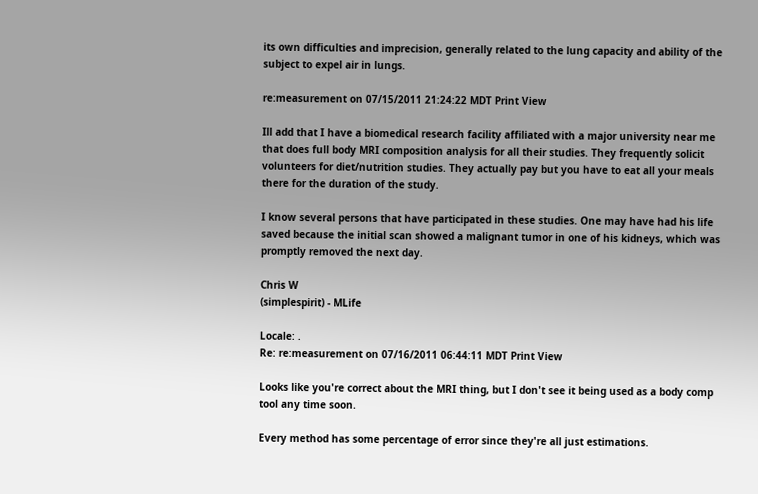its own difficulties and imprecision, generally related to the lung capacity and ability of the subject to expel air in lungs.

re:measurement on 07/15/2011 21:24:22 MDT Print View

Ill add that I have a biomedical research facility affiliated with a major university near me that does full body MRI composition analysis for all their studies. They frequently solicit volunteers for diet/nutrition studies. They actually pay but you have to eat all your meals there for the duration of the study.

I know several persons that have participated in these studies. One may have had his life saved because the initial scan showed a malignant tumor in one of his kidneys, which was promptly removed the next day.

Chris W
(simplespirit) - MLife

Locale: .
Re: re:measurement on 07/16/2011 06:44:11 MDT Print View

Looks like you're correct about the MRI thing, but I don't see it being used as a body comp tool any time soon.

Every method has some percentage of error since they're all just estimations.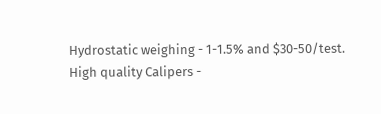Hydrostatic weighing - 1-1.5% and $30-50/test.
High quality Calipers -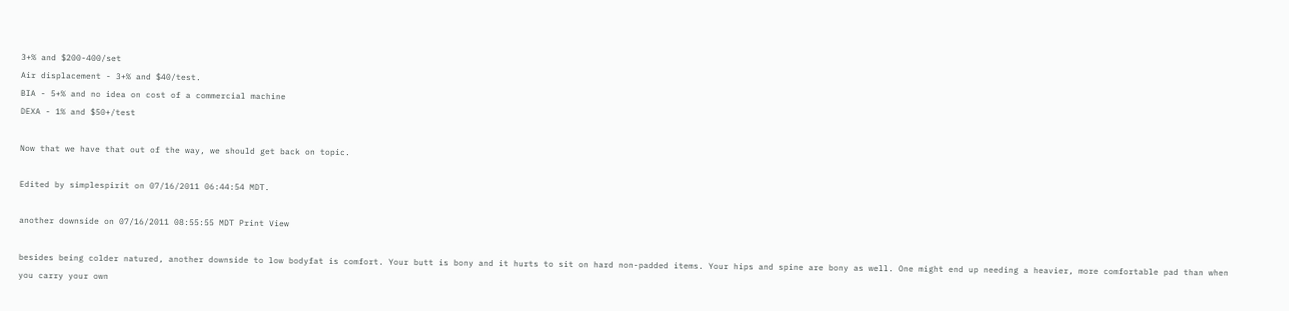3+% and $200-400/set
Air displacement - 3+% and $40/test.
BIA - 5+% and no idea on cost of a commercial machine
DEXA - 1% and $50+/test

Now that we have that out of the way, we should get back on topic.

Edited by simplespirit on 07/16/2011 06:44:54 MDT.

another downside on 07/16/2011 08:55:55 MDT Print View

besides being colder natured, another downside to low bodyfat is comfort. Your butt is bony and it hurts to sit on hard non-padded items. Your hips and spine are bony as well. One might end up needing a heavier, more comfortable pad than when you carry your own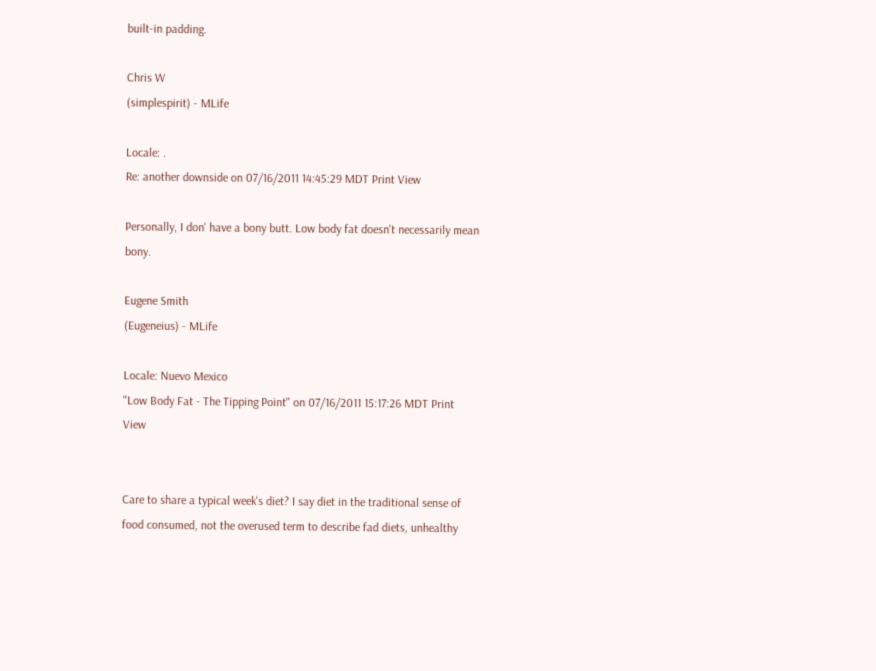built-in padding.

Chris W
(simplespirit) - MLife

Locale: .
Re: another downside on 07/16/2011 14:45:29 MDT Print View

Personally, I don' have a bony butt. Low body fat doesn't necessarily mean bony.

Eugene Smith
(Eugeneius) - MLife

Locale: Nuevo Mexico
"Low Body Fat - The Tipping Point" on 07/16/2011 15:17:26 MDT Print View


Care to share a typical week's diet? I say diet in the traditional sense of food consumed, not the overused term to describe fad diets, unhealthy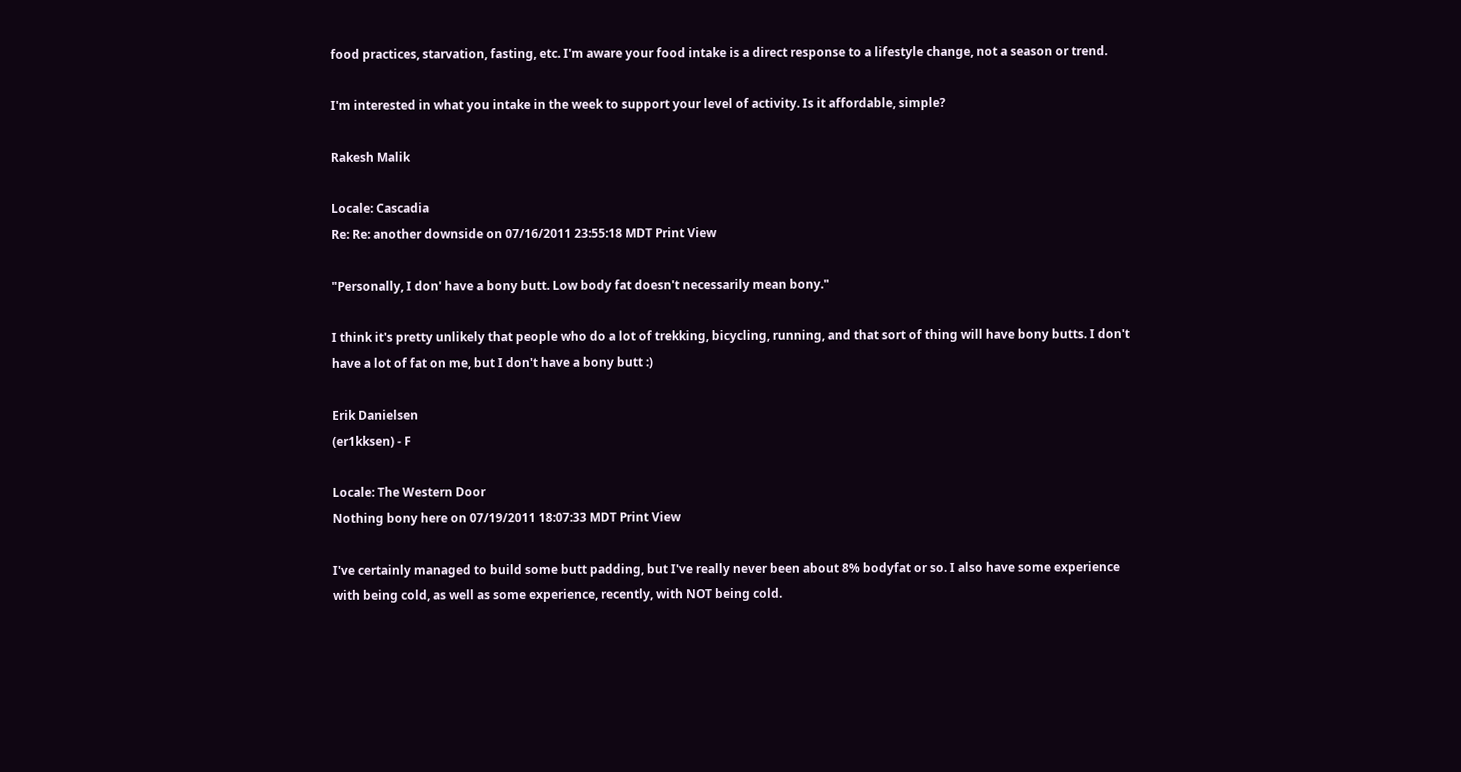food practices, starvation, fasting, etc. I'm aware your food intake is a direct response to a lifestyle change, not a season or trend.

I'm interested in what you intake in the week to support your level of activity. Is it affordable, simple?

Rakesh Malik

Locale: Cascadia
Re: Re: another downside on 07/16/2011 23:55:18 MDT Print View

"Personally, I don' have a bony butt. Low body fat doesn't necessarily mean bony."

I think it's pretty unlikely that people who do a lot of trekking, bicycling, running, and that sort of thing will have bony butts. I don't have a lot of fat on me, but I don't have a bony butt :)

Erik Danielsen
(er1kksen) - F

Locale: The Western Door
Nothing bony here on 07/19/2011 18:07:33 MDT Print View

I've certainly managed to build some butt padding, but I've really never been about 8% bodyfat or so. I also have some experience with being cold, as well as some experience, recently, with NOT being cold.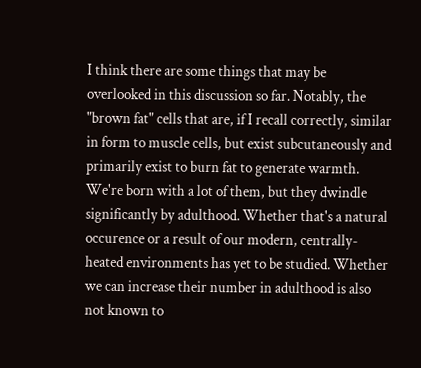I think there are some things that may be overlooked in this discussion so far. Notably, the "brown fat" cells that are, if I recall correctly, similar in form to muscle cells, but exist subcutaneously and primarily exist to burn fat to generate warmth. We're born with a lot of them, but they dwindle significantly by adulthood. Whether that's a natural occurence or a result of our modern, centrally-heated environments has yet to be studied. Whether we can increase their number in adulthood is also not known to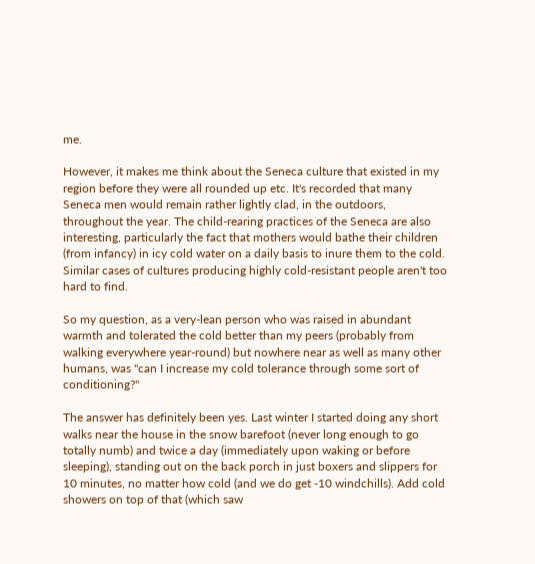me.

However, it makes me think about the Seneca culture that existed in my region before they were all rounded up etc. It's recorded that many Seneca men would remain rather lightly clad, in the outdoors, throughout the year. The child-rearing practices of the Seneca are also interesting, particularly the fact that mothers would bathe their children (from infancy) in icy cold water on a daily basis to inure them to the cold. Similar cases of cultures producing highly cold-resistant people aren't too hard to find.

So my question, as a very-lean person who was raised in abundant warmth and tolerated the cold better than my peers (probably from walking everywhere year-round) but nowhere near as well as many other humans, was "can I increase my cold tolerance through some sort of conditioning?"

The answer has definitely been yes. Last winter I started doing any short walks near the house in the snow barefoot (never long enough to go totally numb) and twice a day (immediately upon waking or before sleeping), standing out on the back porch in just boxers and slippers for 10 minutes, no matter how cold (and we do get -10 windchills). Add cold showers on top of that (which saw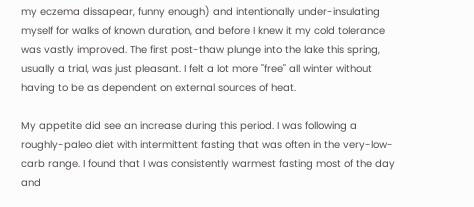my eczema dissapear, funny enough) and intentionally under-insulating myself for walks of known duration, and before I knew it my cold tolerance was vastly improved. The first post-thaw plunge into the lake this spring, usually a trial, was just pleasant. I felt a lot more "free" all winter without having to be as dependent on external sources of heat.

My appetite did see an increase during this period. I was following a roughly-paleo diet with intermittent fasting that was often in the very-low-carb range. I found that I was consistently warmest fasting most of the day and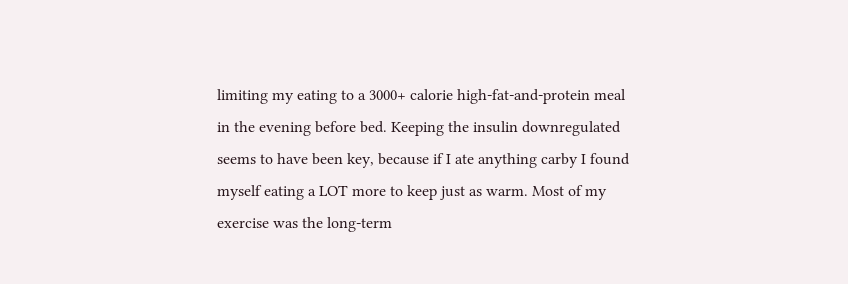limiting my eating to a 3000+ calorie high-fat-and-protein meal in the evening before bed. Keeping the insulin downregulated seems to have been key, because if I ate anything carby I found myself eating a LOT more to keep just as warm. Most of my exercise was the long-term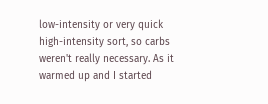low-intensity or very quick high-intensity sort, so carbs weren't really necessary. As it warmed up and I started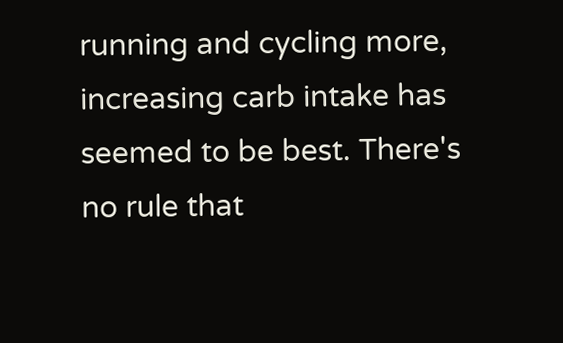running and cycling more, increasing carb intake has seemed to be best. There's no rule that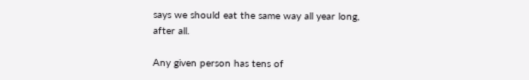says we should eat the same way all year long, after all.

Any given person has tens of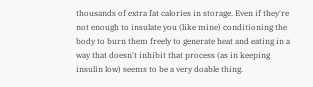thousands of extra fat calories in storage. Even if they're not enough to insulate you (like mine) conditioning the body to burn them freely to generate heat and eating in a way that doesn't inhibit that process (as in keeping insulin low) seems to be a very doable thing.